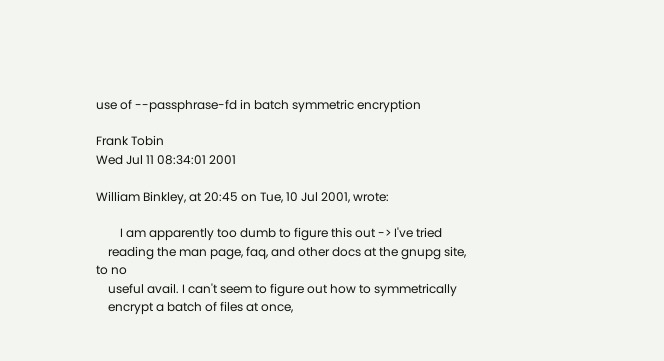use of --passphrase-fd in batch symmetric encryption

Frank Tobin
Wed Jul 11 08:34:01 2001

William Binkley, at 20:45 on Tue, 10 Jul 2001, wrote:

        I am apparently too dumb to figure this out -> I've tried
    reading the man page, faq, and other docs at the gnupg site, to no
    useful avail. I can't seem to figure out how to symmetrically
    encrypt a batch of files at once,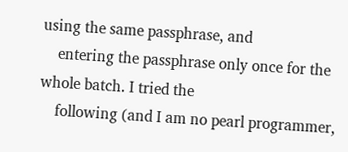using the same passphrase, and
    entering the passphrase only once for the whole batch. I tried the
    following (and I am no pearl programmer,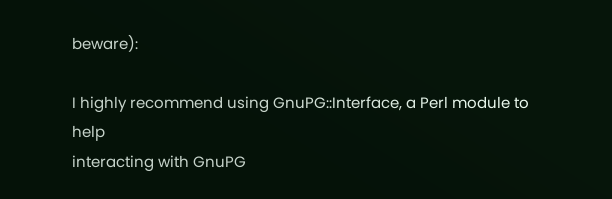beware):

I highly recommend using GnuPG::Interface, a Perl module to help
interacting with GnuPG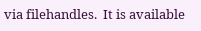via filehandles.  It is available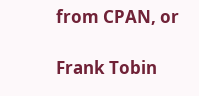from CPAN, or

Frank Tobin